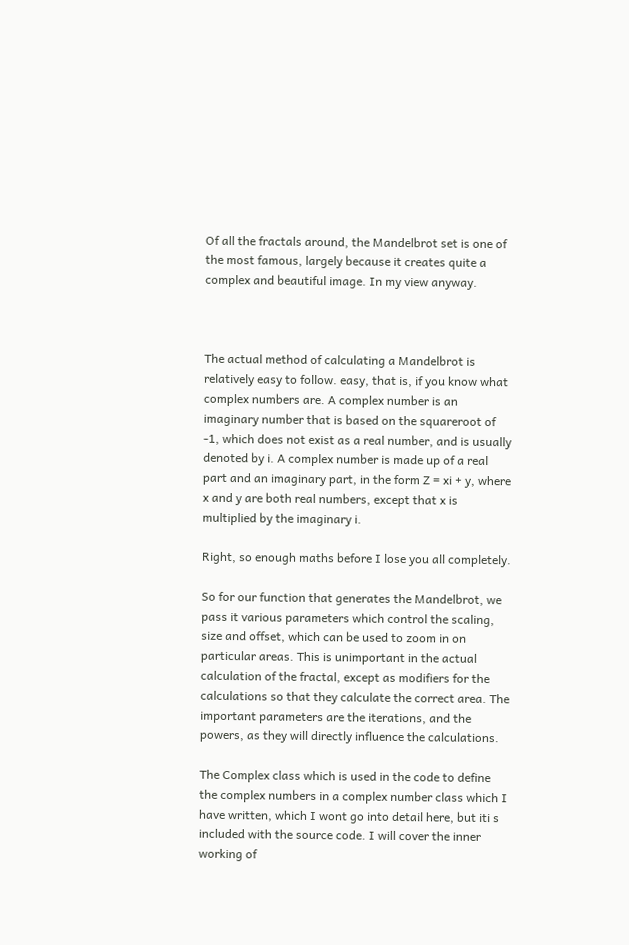Of all the fractals around, the Mandelbrot set is one of the most famous, largely because it creates quite a complex and beautiful image. In my view anyway.



The actual method of calculating a Mandelbrot is relatively easy to follow. easy, that is, if you know what complex numbers are. A complex number is an imaginary number that is based on the squareroot of -1, which does not exist as a real number, and is usually denoted by i. A complex number is made up of a real part and an imaginary part, in the form Z = xi + y, where x and y are both real numbers, except that x is multiplied by the imaginary i.

Right, so enough maths before I lose you all completely.

So for our function that generates the Mandelbrot, we pass it various parameters which control the scaling, size and offset, which can be used to zoom in on particular areas. This is unimportant in the actual calculation of the fractal, except as modifiers for the calculations so that they calculate the correct area. The important parameters are the iterations, and the powers, as they will directly influence the calculations.

The Complex class which is used in the code to define the complex numbers in a complex number class which I have written, which I wont go into detail here, but iti s included with the source code. I will cover the inner working of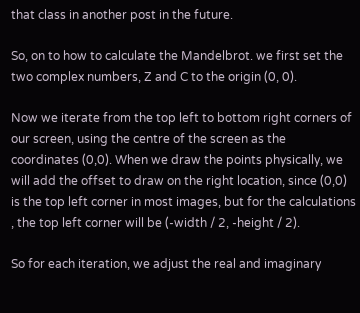that class in another post in the future.

So, on to how to calculate the Mandelbrot. we first set the two complex numbers, Z and C to the origin (0, 0).

Now we iterate from the top left to bottom right corners of our screen, using the centre of the screen as the coordinates (0,0). When we draw the points physically, we will add the offset to draw on the right location, since (0,0) is the top left corner in most images, but for the calculations , the top left corner will be (-width / 2, -height / 2).

So for each iteration, we adjust the real and imaginary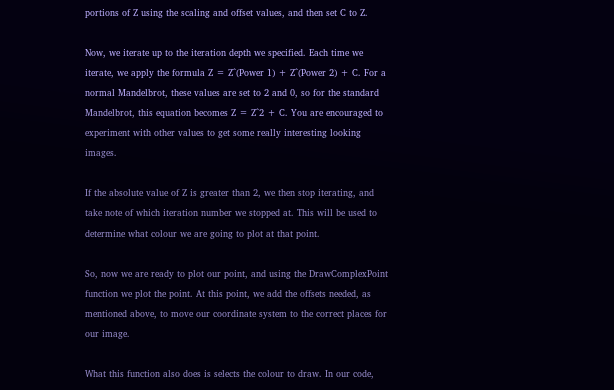portions of Z using the scaling and offset values, and then set C to Z.

Now, we iterate up to the iteration depth we specified. Each time we iterate, we apply the formula Z = Z^(Power 1) + Z^(Power 2) + C. For a normal Mandelbrot, these values are set to 2 and 0, so for the standard Mandelbrot, this equation becomes Z = Z^2 + C. You are encouraged to experiment with other values to get some really interesting looking images.

If the absolute value of Z is greater than 2, we then stop iterating, and take note of which iteration number we stopped at. This will be used to determine what colour we are going to plot at that point.

So, now we are ready to plot our point, and using the DrawComplexPoint function we plot the point. At this point, we add the offsets needed, as mentioned above, to move our coordinate system to the correct places for our image.

What this function also does is selects the colour to draw. In our code,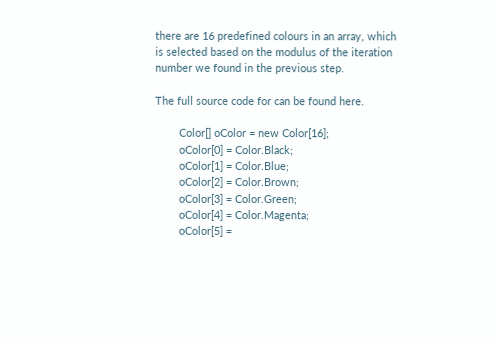there are 16 predefined colours in an array, which is selected based on the modulus of the iteration number we found in the previous step.

The full source code for can be found here.

        Color[] oColor = new Color[16];
        oColor[0] = Color.Black;
        oColor[1] = Color.Blue;
        oColor[2] = Color.Brown;
        oColor[3] = Color.Green;
        oColor[4] = Color.Magenta;
        oColor[5] =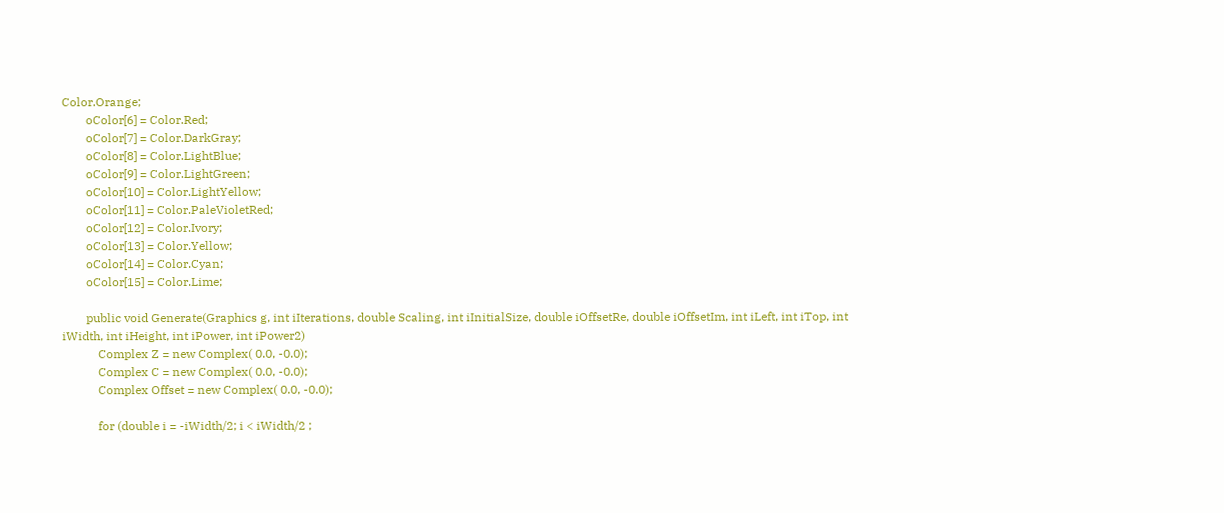Color.Orange;
        oColor[6] = Color.Red;
        oColor[7] = Color.DarkGray;
        oColor[8] = Color.LightBlue;
        oColor[9] = Color.LightGreen;
        oColor[10] = Color.LightYellow;
        oColor[11] = Color.PaleVioletRed;
        oColor[12] = Color.Ivory;
        oColor[13] = Color.Yellow;
        oColor[14] = Color.Cyan;
        oColor[15] = Color.Lime;

        public void Generate(Graphics g, int iIterations, double Scaling, int iInitialSize, double iOffsetRe, double iOffsetIm, int iLeft, int iTop, int iWidth, int iHeight, int iPower, int iPower2)
            Complex Z = new Complex( 0.0, -0.0);
            Complex C = new Complex( 0.0, -0.0);
            Complex Offset = new Complex( 0.0, -0.0);

            for (double i = -iWidth/2; i < iWidth/2 ;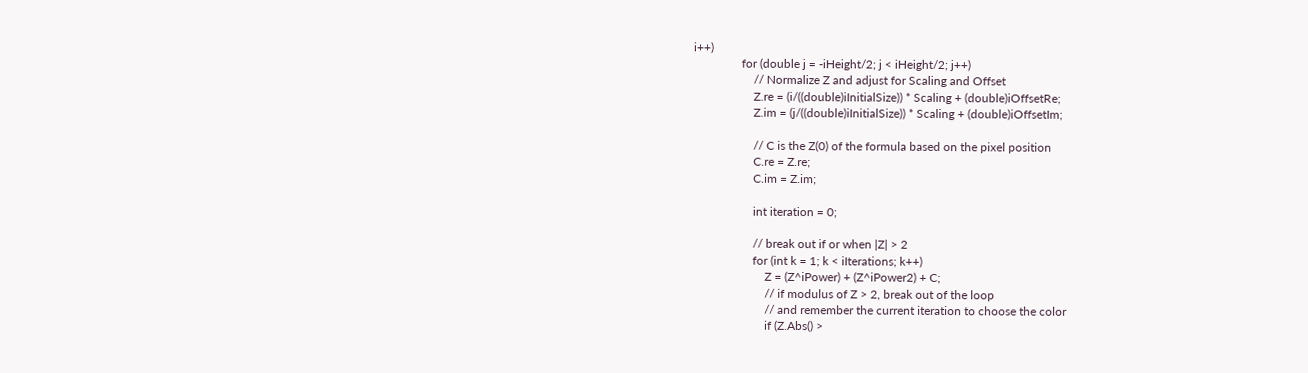i++)
                for (double j = -iHeight/2; j < iHeight/2; j++)
                    // Normalize Z and adjust for Scaling and Offset
                    Z.re = (i/((double)iInitialSize)) * Scaling + (double)iOffsetRe;
                    Z.im = (j/((double)iInitialSize)) * Scaling + (double)iOffsetIm;

                    // C is the Z(0) of the formula based on the pixel position
                    C.re = Z.re;
                    C.im = Z.im;

                    int iteration = 0;

                    // break out if or when |Z| > 2
                    for (int k = 1; k < iIterations; k++)
                        Z = (Z^iPower) + (Z^iPower2) + C;
                        // if modulus of Z > 2, break out of the loop
                        // and remember the current iteration to choose the color
                        if (Z.Abs() >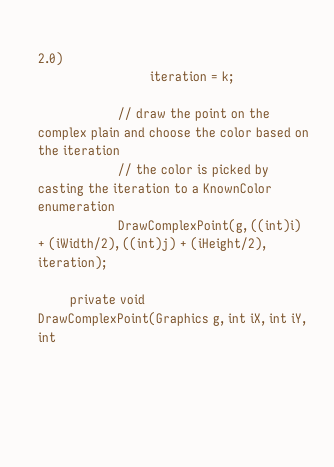2.0)
                            iteration = k;

                    // draw the point on the complex plain and choose the color based on the iteration
                    // the color is picked by casting the iteration to a KnownColor enumeration
                    DrawComplexPoint(g, ((int)i) + (iWidth/2), ((int)j) + (iHeight/2), iteration);

        private void DrawComplexPoint(Graphics g, int iX, int iY, int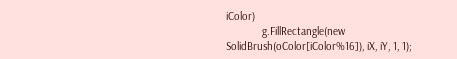iColor)
            g.FillRectangle(new SolidBrush(oColor[iColor%16]), iX, iY, 1, 1);